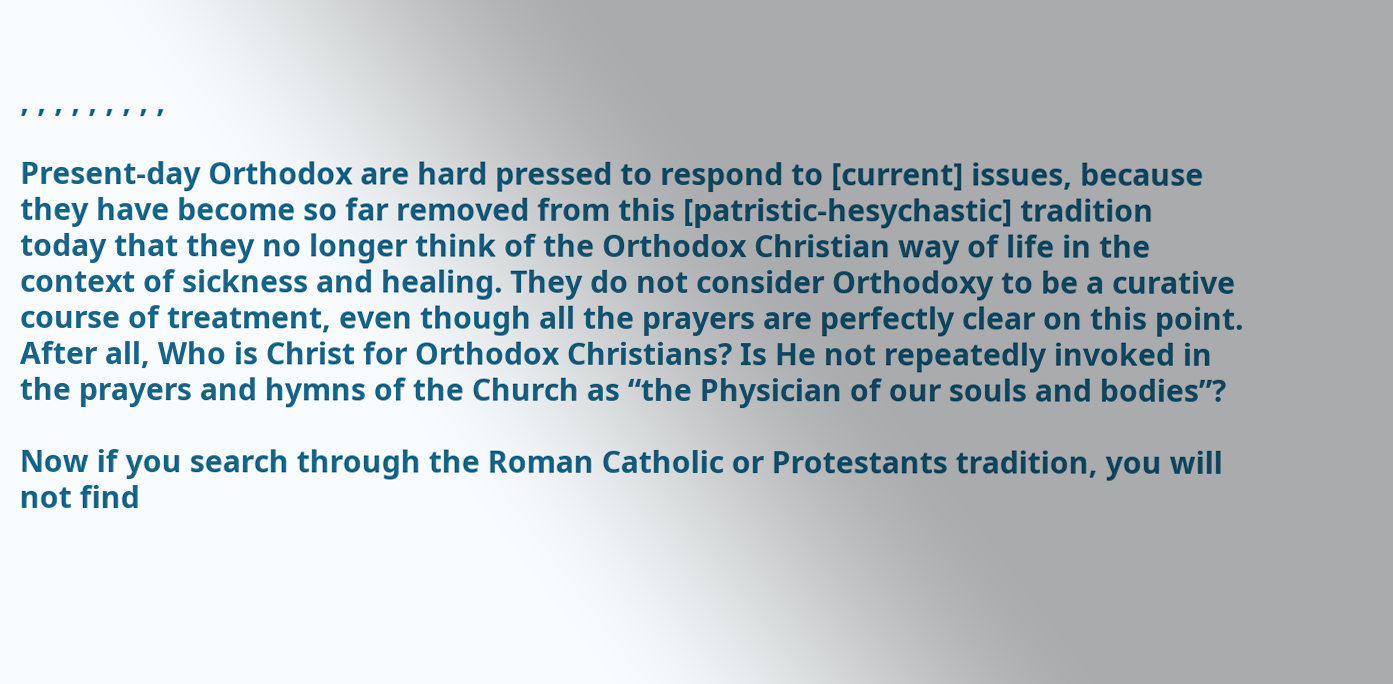, , , , , , , , ,

Present-day Orthodox are hard pressed to respond to [current] issues, because they have become so far removed from this [patristic-hesychastic] tradition today that they no longer think of the Orthodox Christian way of life in the context of sickness and healing. They do not consider Orthodoxy to be a curative course of treatment, even though all the prayers are perfectly clear on this point. After all, Who is Christ for Orthodox Christians? Is He not repeatedly invoked in the prayers and hymns of the Church as “the Physician of our souls and bodies”?

Now if you search through the Roman Catholic or Protestants tradition, you will not find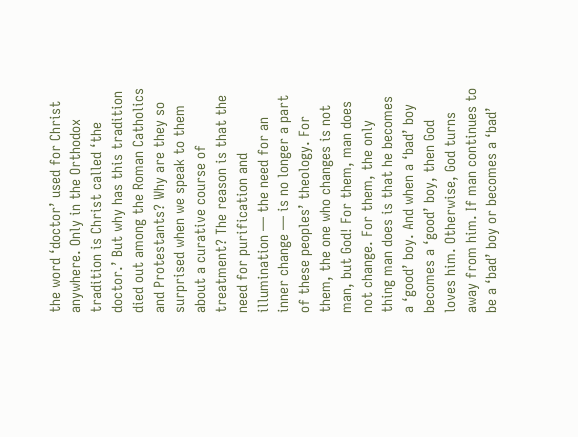the word ‘doctor’ used for Christ anywhere. Only in the Orthodox tradition is Christ called ‘the doctor.’ But why has this tradition died out among the Roman Catholics and Protestants? Why are they so surprised when we speak to them about a curative course of treatment? The reason is that the need for purification and illumination — the need for an inner change — is no longer a part of these peoples’ theology. For them, the one who changes is not man, but God! For them, man does not change. For them, the only thing man does is that he becomes a ‘good’ boy. And when a ‘bad’ boy becomes a ‘good’ boy, then God loves him. Otherwise, God turns away from him. If man continues to be a ‘bad’ boy or becomes a ‘bad’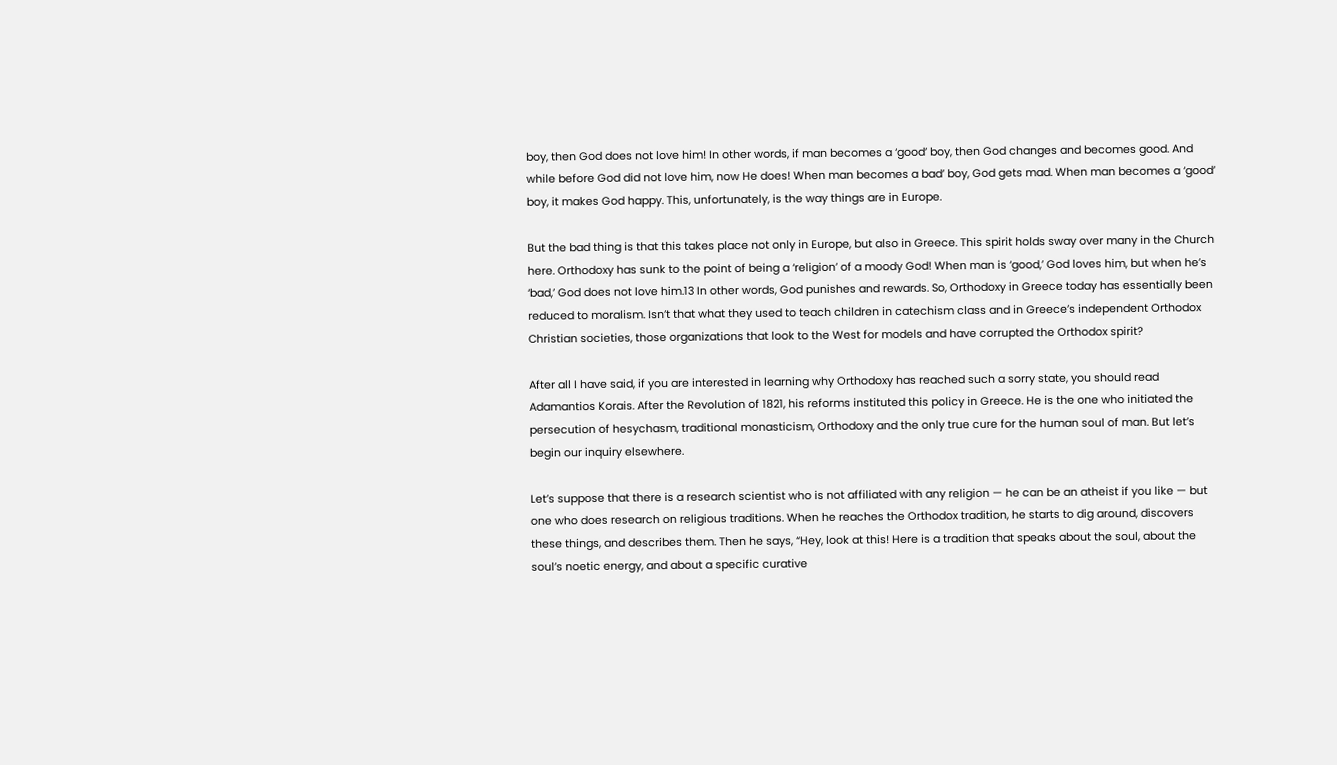boy, then God does not love him! In other words, if man becomes a ‘good’ boy, then God changes and becomes good. And while before God did not love him, now He does! When man becomes a bad’ boy, God gets mad. When man becomes a ‘good’ boy, it makes God happy. This, unfortunately, is the way things are in Europe.

But the bad thing is that this takes place not only in Europe, but also in Greece. This spirit holds sway over many in the Church here. Orthodoxy has sunk to the point of being a ‘religion’ of a moody God! When man is ‘good,’ God loves him, but when he’s ‘bad,’ God does not love him.13 In other words, God punishes and rewards. So, Orthodoxy in Greece today has essentially been reduced to moralism. Isn’t that what they used to teach children in catechism class and in Greece’s independent Orthodox Christian societies, those organizations that look to the West for models and have corrupted the Orthodox spirit?

After all I have said, if you are interested in learning why Orthodoxy has reached such a sorry state, you should read Adamantios Korais. After the Revolution of 1821, his reforms instituted this policy in Greece. He is the one who initiated the persecution of hesychasm, traditional monasticism, Orthodoxy and the only true cure for the human soul of man. But let’s begin our inquiry elsewhere.

Let’s suppose that there is a research scientist who is not affiliated with any religion — he can be an atheist if you like — but one who does research on religious traditions. When he reaches the Orthodox tradition, he starts to dig around, discovers these things, and describes them. Then he says, “Hey, look at this! Here is a tradition that speaks about the soul, about the soul’s noetic energy, and about a specific curative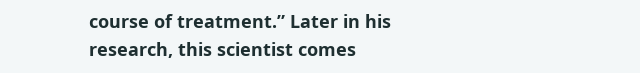course of treatment.” Later in his research, this scientist comes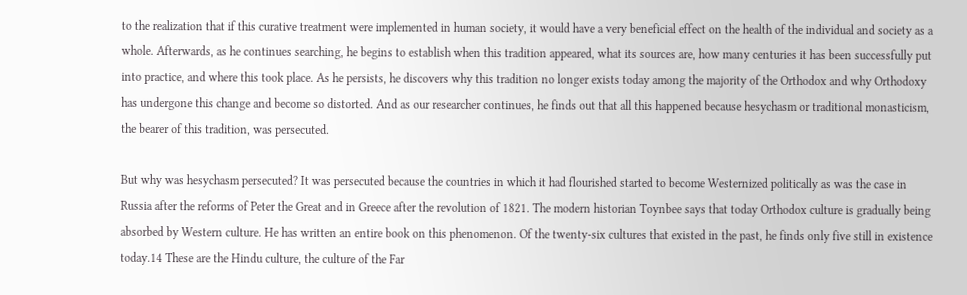to the realization that if this curative treatment were implemented in human society, it would have a very beneficial effect on the health of the individual and society as a whole. Afterwards, as he continues searching, he begins to establish when this tradition appeared, what its sources are, how many centuries it has been successfully put into practice, and where this took place. As he persists, he discovers why this tradition no longer exists today among the majority of the Orthodox and why Orthodoxy has undergone this change and become so distorted. And as our researcher continues, he finds out that all this happened because hesychasm or traditional monasticism, the bearer of this tradition, was persecuted.

But why was hesychasm persecuted? It was persecuted because the countries in which it had flourished started to become Westernized politically as was the case in Russia after the reforms of Peter the Great and in Greece after the revolution of 1821. The modern historian Toynbee says that today Orthodox culture is gradually being absorbed by Western culture. He has written an entire book on this phenomenon. Of the twenty-six cultures that existed in the past, he finds only five still in existence today.14 These are the Hindu culture, the culture of the Far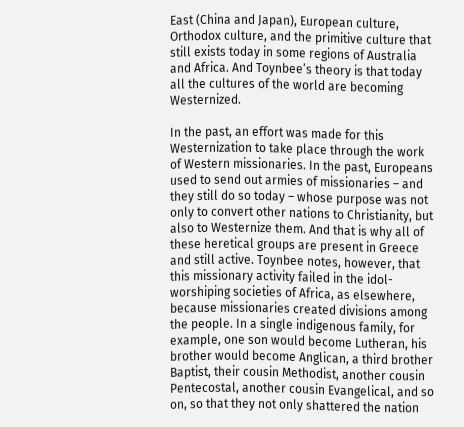East (China and Japan), European culture, Orthodox culture, and the primitive culture that still exists today in some regions of Australia and Africa. And Toynbee’s theory is that today all the cultures of the world are becoming Westernized.

In the past, an effort was made for this Westernization to take place through the work of Western missionaries. In the past, Europeans used to send out armies of missionaries – and they still do so today – whose purpose was not only to convert other nations to Christianity, but also to Westernize them. And that is why all of these heretical groups are present in Greece and still active. Toynbee notes, however, that this missionary activity failed in the idol-worshiping societies of Africa, as elsewhere, because missionaries created divisions among the people. In a single indigenous family, for example, one son would become Lutheran, his brother would become Anglican, a third brother Baptist, their cousin Methodist, another cousin Pentecostal, another cousin Evangelical, and so on, so that they not only shattered the nation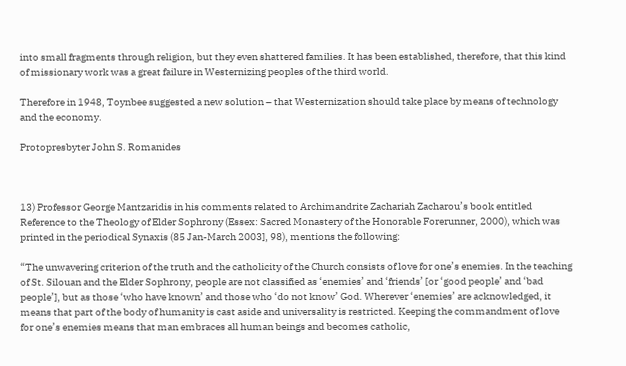into small fragments through religion, but they even shattered families. It has been established, therefore, that this kind of missionary work was a great failure in Westernizing peoples of the third world.

Therefore in 1948, Toynbee suggested a new solution – that Westernization should take place by means of technology and the economy.

Protopresbyter John S. Romanides



13) Professor George Mantzaridis in his comments related to Archimandrite Zachariah Zacharou’s book entitled Reference to the Theology of Elder Sophrony (Essex: Sacred Monastery of the Honorable Forerunner, 2000), which was printed in the periodical Synaxis (85 Jan-March 2003], 98), mentions the following:

“The unwavering criterion of the truth and the catholicity of the Church consists of love for one’s enemies. In the teaching of St. Silouan and the Elder Sophrony, people are not classified as ‘enemies’ and ‘friends’ [or ‘good people’ and ‘bad people’], but as those ‘who have known’ and those who ‘do not know’ God. Wherever ‘enemies’ are acknowledged, it means that part of the body of humanity is cast aside and universality is restricted. Keeping the commandment of love for one’s enemies means that man embraces all human beings and becomes catholic,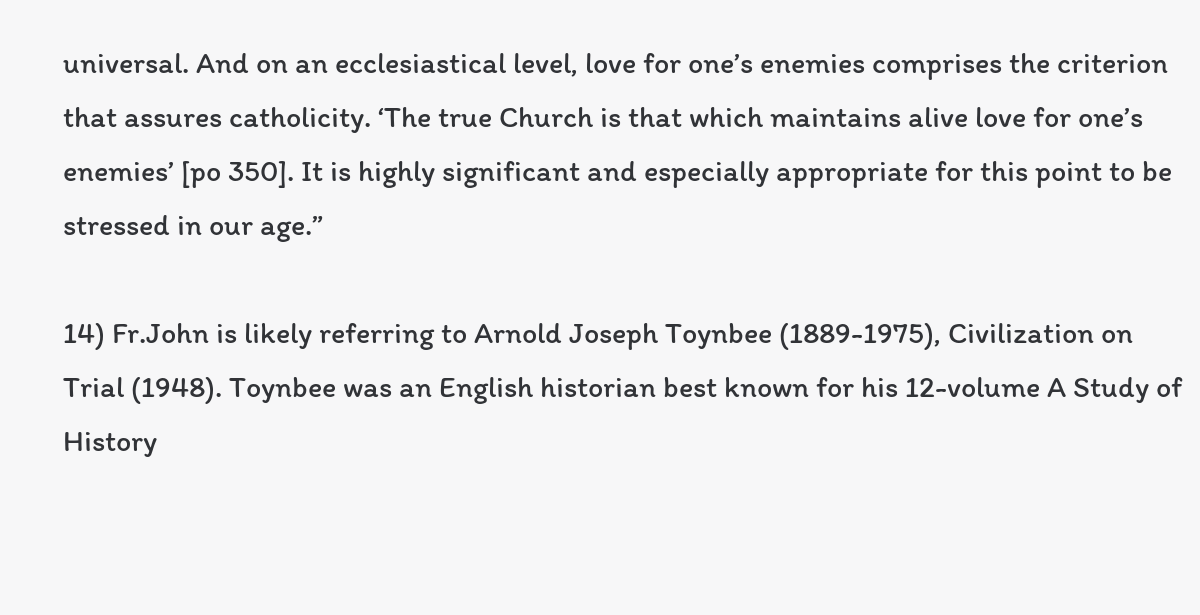universal. And on an ecclesiastical level, love for one’s enemies comprises the criterion that assures catholicity. ‘The true Church is that which maintains alive love for one’s enemies’ [po 350]. It is highly significant and especially appropriate for this point to be stressed in our age.”

14) Fr.John is likely referring to Arnold Joseph Toynbee (1889-1975), Civilization on Trial (1948). Toynbee was an English historian best known for his 12-volume A Study of History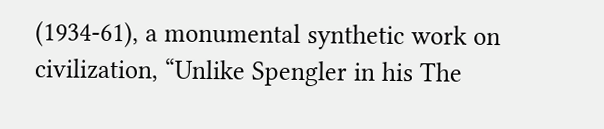(1934-61), a monumental synthetic work on civilization, “Unlike Spengler in his The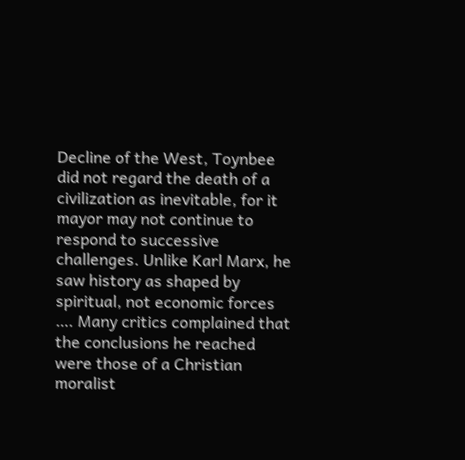Decline of the West, Toynbee did not regard the death of a civilization as inevitable, for it mayor may not continue to respond to successive challenges. Unlike Karl Marx, he saw history as shaped by spiritual, not economic forces …. Many critics complained that the conclusions he reached were those of a Christian moralist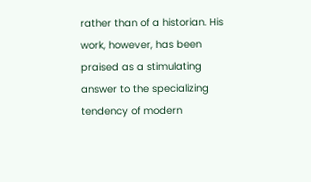rather than of a historian. His work, however, has been praised as a stimulating answer to the specializing tendency of modern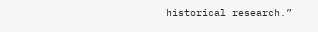historical research.”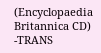(Encyclopaedia Britannica CD) -TRANS